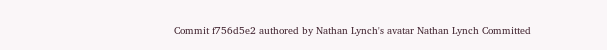Commit f756d5e2 authored by Nathan Lynch's avatar Nathan Lynch Committed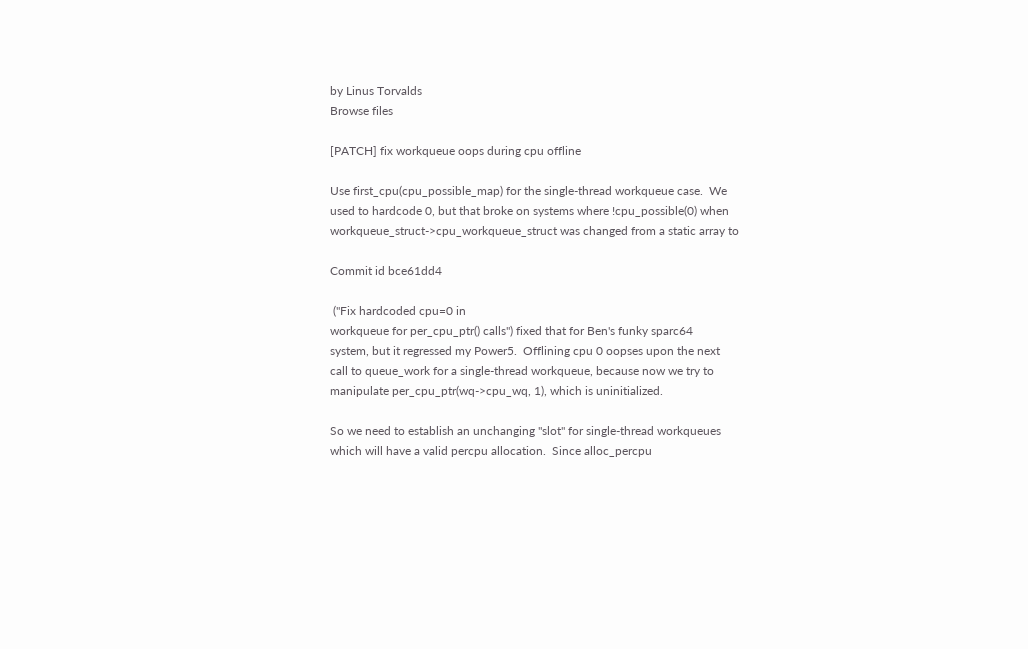by Linus Torvalds
Browse files

[PATCH] fix workqueue oops during cpu offline

Use first_cpu(cpu_possible_map) for the single-thread workqueue case.  We
used to hardcode 0, but that broke on systems where !cpu_possible(0) when
workqueue_struct->cpu_workqueue_struct was changed from a static array to

Commit id bce61dd4

 ("Fix hardcoded cpu=0 in
workqueue for per_cpu_ptr() calls") fixed that for Ben's funky sparc64
system, but it regressed my Power5.  Offlining cpu 0 oopses upon the next
call to queue_work for a single-thread workqueue, because now we try to
manipulate per_cpu_ptr(wq->cpu_wq, 1), which is uninitialized.

So we need to establish an unchanging "slot" for single-thread workqueues
which will have a valid percpu allocation.  Since alloc_percpu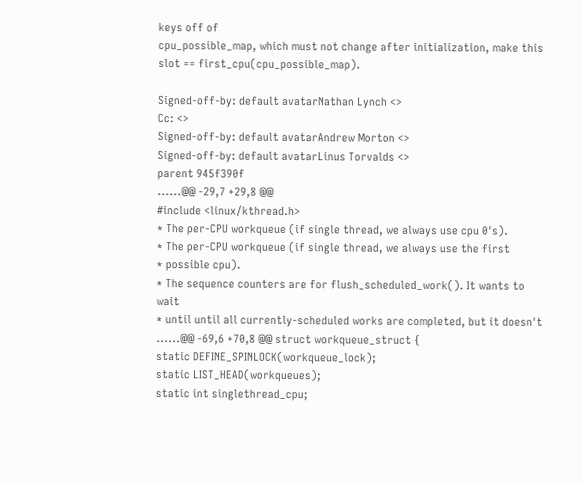keys off of
cpu_possible_map, which must not change after initialization, make this
slot == first_cpu(cpu_possible_map).

Signed-off-by: default avatarNathan Lynch <>
Cc: <>
Signed-off-by: default avatarAndrew Morton <>
Signed-off-by: default avatarLinus Torvalds <>
parent 945f390f
......@@ -29,7 +29,8 @@
#include <linux/kthread.h>
* The per-CPU workqueue (if single thread, we always use cpu 0's).
* The per-CPU workqueue (if single thread, we always use the first
* possible cpu).
* The sequence counters are for flush_scheduled_work(). It wants to wait
* until until all currently-scheduled works are completed, but it doesn't
......@@ -69,6 +70,8 @@ struct workqueue_struct {
static DEFINE_SPINLOCK(workqueue_lock);
static LIST_HEAD(workqueues);
static int singlethread_cpu;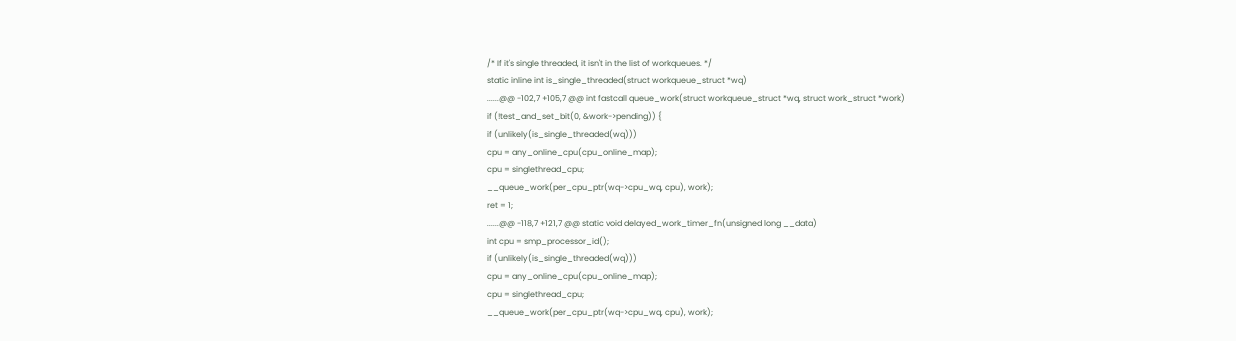/* If it's single threaded, it isn't in the list of workqueues. */
static inline int is_single_threaded(struct workqueue_struct *wq)
......@@ -102,7 +105,7 @@ int fastcall queue_work(struct workqueue_struct *wq, struct work_struct *work)
if (!test_and_set_bit(0, &work->pending)) {
if (unlikely(is_single_threaded(wq)))
cpu = any_online_cpu(cpu_online_map);
cpu = singlethread_cpu;
__queue_work(per_cpu_ptr(wq->cpu_wq, cpu), work);
ret = 1;
......@@ -118,7 +121,7 @@ static void delayed_work_timer_fn(unsigned long __data)
int cpu = smp_processor_id();
if (unlikely(is_single_threaded(wq)))
cpu = any_online_cpu(cpu_online_map);
cpu = singlethread_cpu;
__queue_work(per_cpu_ptr(wq->cpu_wq, cpu), work);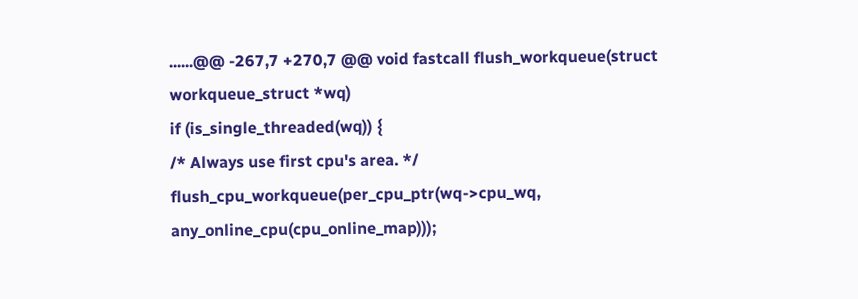......@@ -267,7 +270,7 @@ void fastcall flush_workqueue(struct workqueue_struct *wq)
if (is_single_threaded(wq)) {
/* Always use first cpu's area. */
flush_cpu_workqueue(per_cpu_ptr(wq->cpu_wq, any_online_cpu(cpu_online_map)));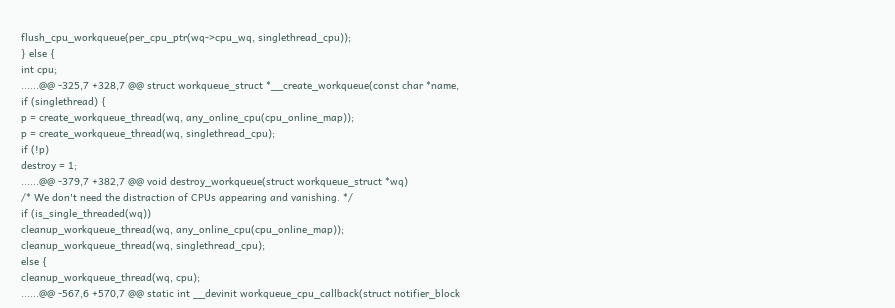flush_cpu_workqueue(per_cpu_ptr(wq->cpu_wq, singlethread_cpu));
} else {
int cpu;
......@@ -325,7 +328,7 @@ struct workqueue_struct *__create_workqueue(const char *name,
if (singlethread) {
p = create_workqueue_thread(wq, any_online_cpu(cpu_online_map));
p = create_workqueue_thread(wq, singlethread_cpu);
if (!p)
destroy = 1;
......@@ -379,7 +382,7 @@ void destroy_workqueue(struct workqueue_struct *wq)
/* We don't need the distraction of CPUs appearing and vanishing. */
if (is_single_threaded(wq))
cleanup_workqueue_thread(wq, any_online_cpu(cpu_online_map));
cleanup_workqueue_thread(wq, singlethread_cpu);
else {
cleanup_workqueue_thread(wq, cpu);
......@@ -567,6 +570,7 @@ static int __devinit workqueue_cpu_callback(struct notifier_block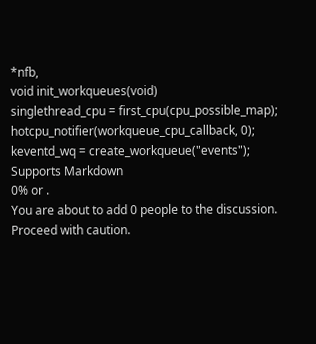*nfb,
void init_workqueues(void)
singlethread_cpu = first_cpu(cpu_possible_map);
hotcpu_notifier(workqueue_cpu_callback, 0);
keventd_wq = create_workqueue("events");
Supports Markdown
0% or .
You are about to add 0 people to the discussion. Proceed with caution.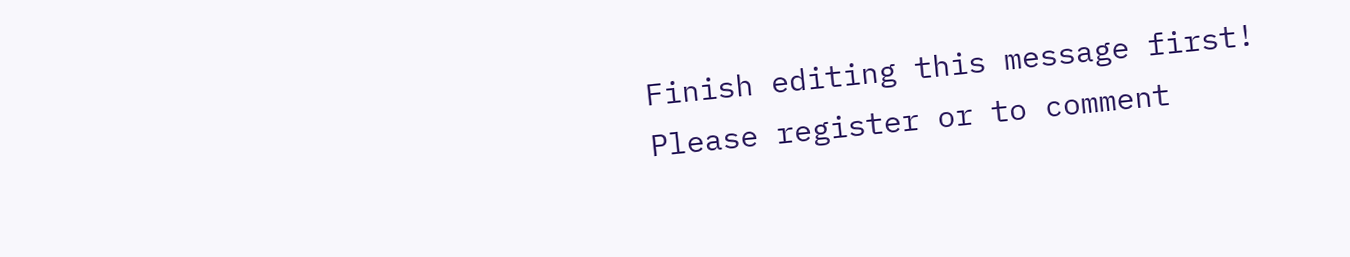Finish editing this message first!
Please register or to comment